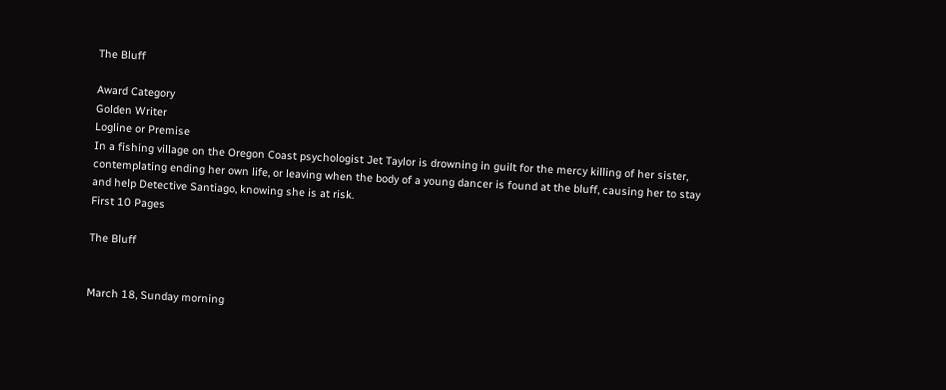The Bluff

Award Category
Golden Writer
Logline or Premise
In a fishing village on the Oregon Coast psychologist Jet Taylor is drowning in guilt for the mercy killing of her sister, contemplating ending her own life, or leaving when the body of a young dancer is found at the bluff, causing her to stay and help Detective Santiago, knowing she is at risk.
First 10 Pages

The Bluff


March 18, Sunday morning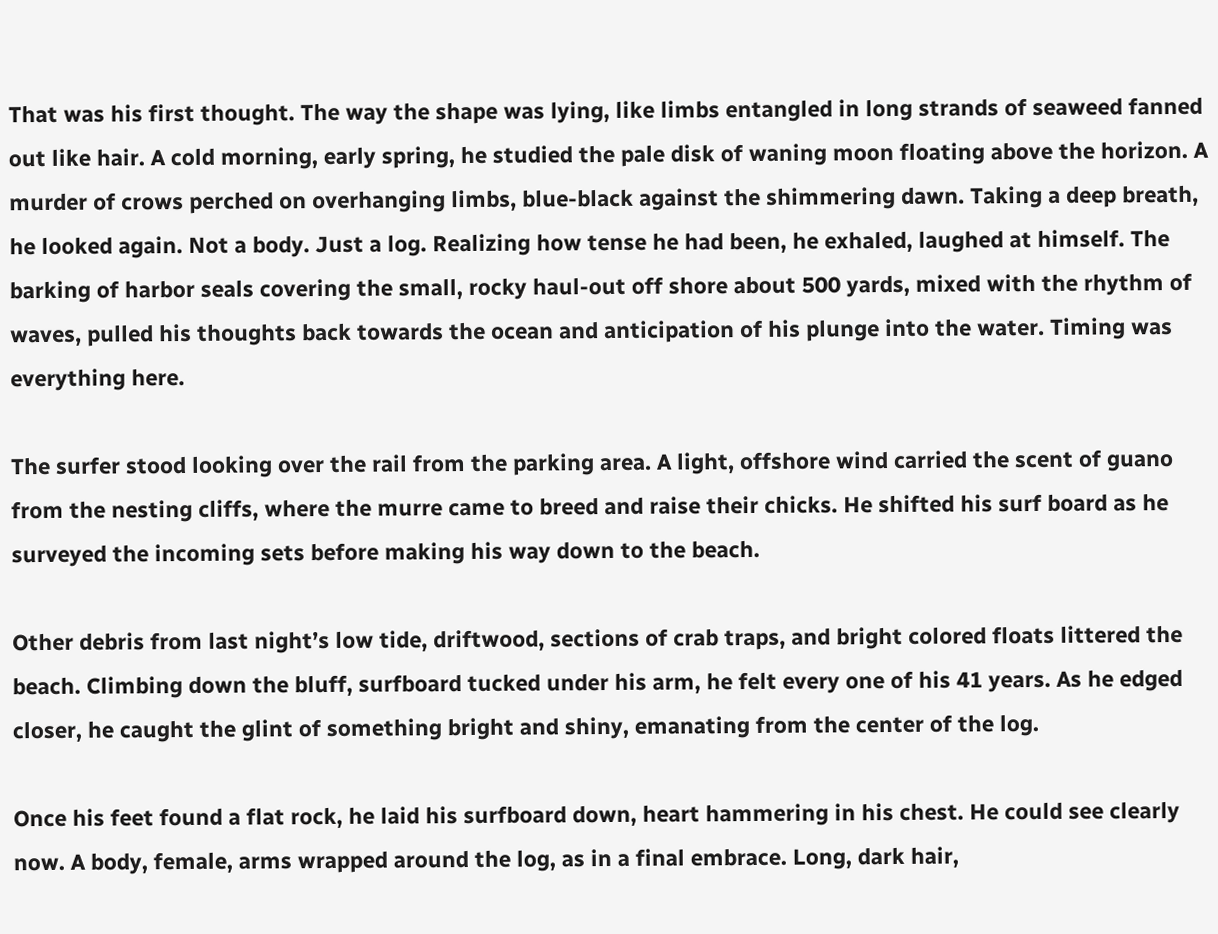That was his first thought. The way the shape was lying, like limbs entangled in long strands of seaweed fanned out like hair. A cold morning, early spring, he studied the pale disk of waning moon floating above the horizon. A murder of crows perched on overhanging limbs, blue-black against the shimmering dawn. Taking a deep breath, he looked again. Not a body. Just a log. Realizing how tense he had been, he exhaled, laughed at himself. The barking of harbor seals covering the small, rocky haul-out off shore about 500 yards, mixed with the rhythm of waves, pulled his thoughts back towards the ocean and anticipation of his plunge into the water. Timing was everything here.

The surfer stood looking over the rail from the parking area. A light, offshore wind carried the scent of guano from the nesting cliffs, where the murre came to breed and raise their chicks. He shifted his surf board as he surveyed the incoming sets before making his way down to the beach.

Other debris from last night’s low tide, driftwood, sections of crab traps, and bright colored floats littered the beach. Climbing down the bluff, surfboard tucked under his arm, he felt every one of his 41 years. As he edged closer, he caught the glint of something bright and shiny, emanating from the center of the log.

Once his feet found a flat rock, he laid his surfboard down, heart hammering in his chest. He could see clearly now. A body, female, arms wrapped around the log, as in a final embrace. Long, dark hair,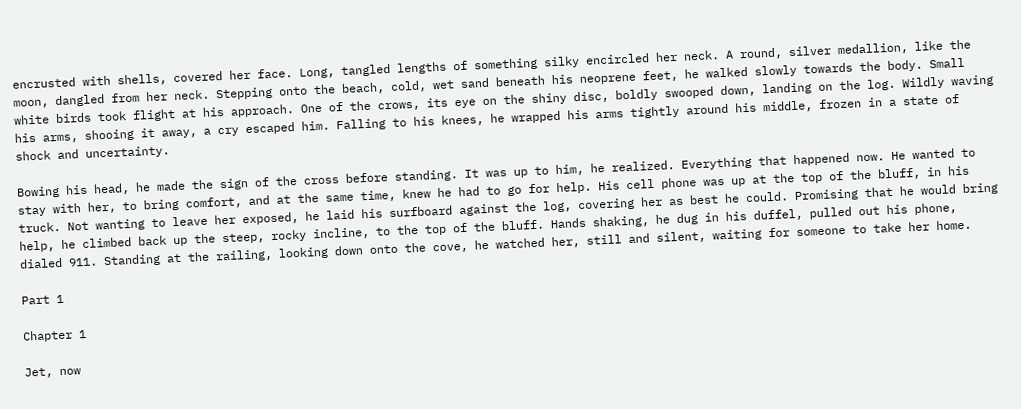encrusted with shells, covered her face. Long, tangled lengths of something silky encircled her neck. A round, silver medallion, like the moon, dangled from her neck. Stepping onto the beach, cold, wet sand beneath his neoprene feet, he walked slowly towards the body. Small white birds took flight at his approach. One of the crows, its eye on the shiny disc, boldly swooped down, landing on the log. Wildly waving his arms, shooing it away, a cry escaped him. Falling to his knees, he wrapped his arms tightly around his middle, frozen in a state of shock and uncertainty.

Bowing his head, he made the sign of the cross before standing. It was up to him, he realized. Everything that happened now. He wanted to stay with her, to bring comfort, and at the same time, knew he had to go for help. His cell phone was up at the top of the bluff, in his truck. Not wanting to leave her exposed, he laid his surfboard against the log, covering her as best he could. Promising that he would bring help, he climbed back up the steep, rocky incline, to the top of the bluff. Hands shaking, he dug in his duffel, pulled out his phone, dialed 911. Standing at the railing, looking down onto the cove, he watched her, still and silent, waiting for someone to take her home.

Part 1

Chapter 1

Jet, now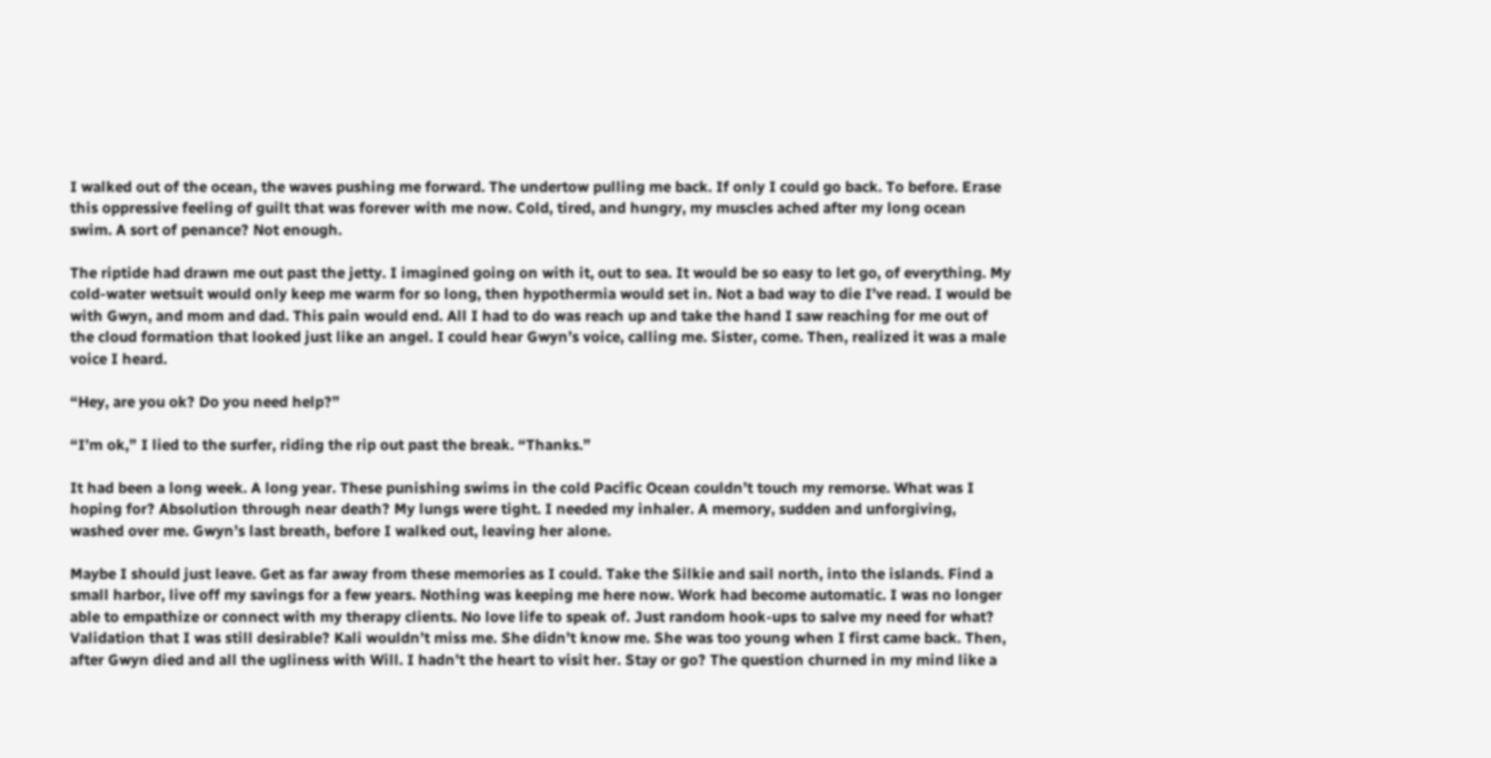I walked out of the ocean, the waves pushing me forward. The undertow pulling me back. If only I could go back. To before. Erase this oppressive feeling of guilt that was forever with me now. Cold, tired, and hungry, my muscles ached after my long ocean swim. A sort of penance? Not enough.

The riptide had drawn me out past the jetty. I imagined going on with it, out to sea. It would be so easy to let go, of everything. My cold-water wetsuit would only keep me warm for so long, then hypothermia would set in. Not a bad way to die I’ve read. I would be with Gwyn, and mom and dad. This pain would end. All I had to do was reach up and take the hand I saw reaching for me out of the cloud formation that looked just like an angel. I could hear Gwyn’s voice, calling me. Sister, come. Then, realized it was a male voice I heard.

“Hey, are you ok? Do you need help?”

“I’m ok,” I lied to the surfer, riding the rip out past the break. “Thanks.”

It had been a long week. A long year. These punishing swims in the cold Pacific Ocean couldn’t touch my remorse. What was I hoping for? Absolution through near death? My lungs were tight. I needed my inhaler. A memory, sudden and unforgiving, washed over me. Gwyn’s last breath, before I walked out, leaving her alone.

Maybe I should just leave. Get as far away from these memories as I could. Take the Silkie and sail north, into the islands. Find a small harbor, live off my savings for a few years. Nothing was keeping me here now. Work had become automatic. I was no longer able to empathize or connect with my therapy clients. No love life to speak of. Just random hook-ups to salve my need for what? Validation that I was still desirable? Kali wouldn’t miss me. She didn’t know me. She was too young when I first came back. Then, after Gwyn died and all the ugliness with Will. I hadn’t the heart to visit her. Stay or go? The question churned in my mind like a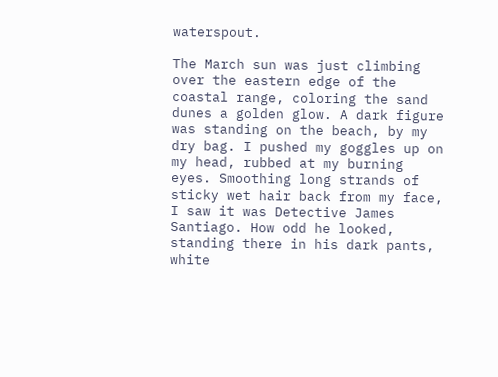waterspout.

The March sun was just climbing over the eastern edge of the coastal range, coloring the sand dunes a golden glow. A dark figure was standing on the beach, by my dry bag. I pushed my goggles up on my head, rubbed at my burning eyes. Smoothing long strands of sticky wet hair back from my face, I saw it was Detective James Santiago. How odd he looked, standing there in his dark pants, white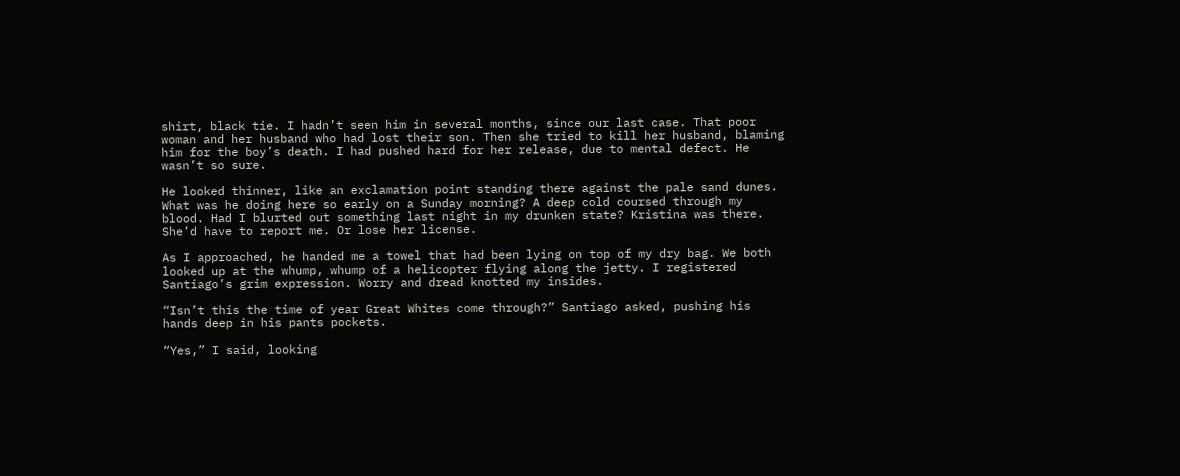shirt, black tie. I hadn’t seen him in several months, since our last case. That poor woman and her husband who had lost their son. Then she tried to kill her husband, blaming him for the boy’s death. I had pushed hard for her release, due to mental defect. He wasn’t so sure.

He looked thinner, like an exclamation point standing there against the pale sand dunes. What was he doing here so early on a Sunday morning? A deep cold coursed through my blood. Had I blurted out something last night in my drunken state? Kristina was there. She’d have to report me. Or lose her license.

As I approached, he handed me a towel that had been lying on top of my dry bag. We both looked up at the whump, whump of a helicopter flying along the jetty. I registered Santiago’s grim expression. Worry and dread knotted my insides.

“Isn’t this the time of year Great Whites come through?” Santiago asked, pushing his hands deep in his pants pockets.

“Yes,” I said, looking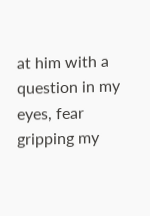at him with a question in my eyes, fear gripping my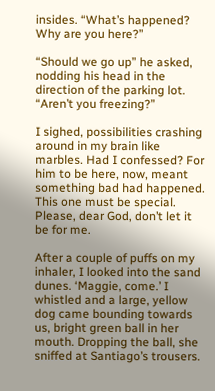insides. “What’s happened? Why are you here?”

“Should we go up” he asked, nodding his head in the direction of the parking lot. “Aren’t you freezing?”

I sighed, possibilities crashing around in my brain like marbles. Had I confessed? For him to be here, now, meant something bad had happened. This one must be special. Please, dear God, don’t let it be for me.

After a couple of puffs on my inhaler, I looked into the sand dunes. ‘Maggie, come.’ I whistled and a large, yellow dog came bounding towards us, bright green ball in her mouth. Dropping the ball, she sniffed at Santiago’s trousers.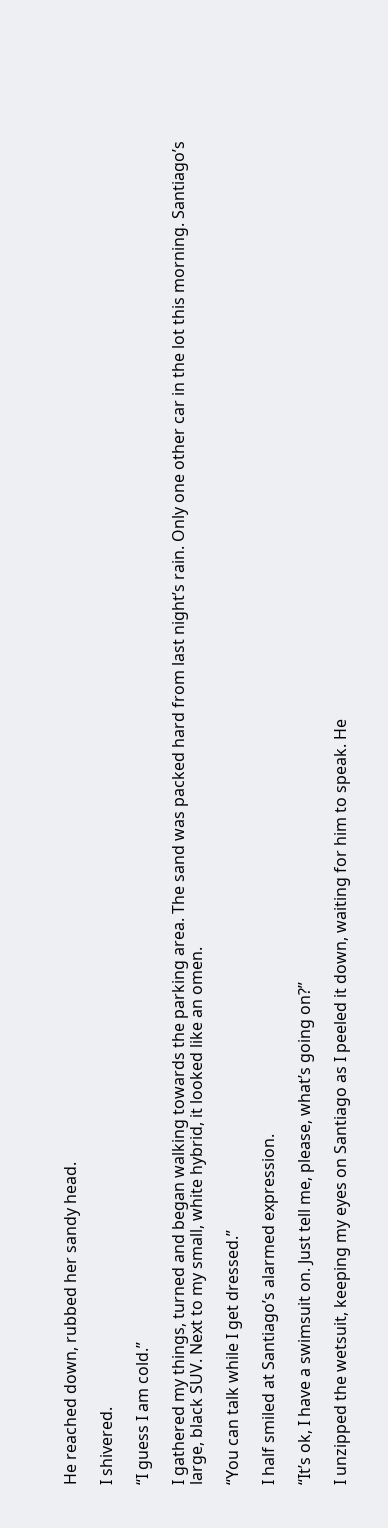He reached down, rubbed her sandy head.

I shivered.

“I guess I am cold.”

I gathered my things, turned and began walking towards the parking area. The sand was packed hard from last night’s rain. Only one other car in the lot this morning. Santiago’s large, black SUV. Next to my small, white hybrid, it looked like an omen.

“You can talk while I get dressed.”

I half smiled at Santiago’s alarmed expression.

“It’s ok, I have a swimsuit on. Just tell me, please, what’s going on?”

I unzipped the wetsuit, keeping my eyes on Santiago as I peeled it down, waiting for him to speak. He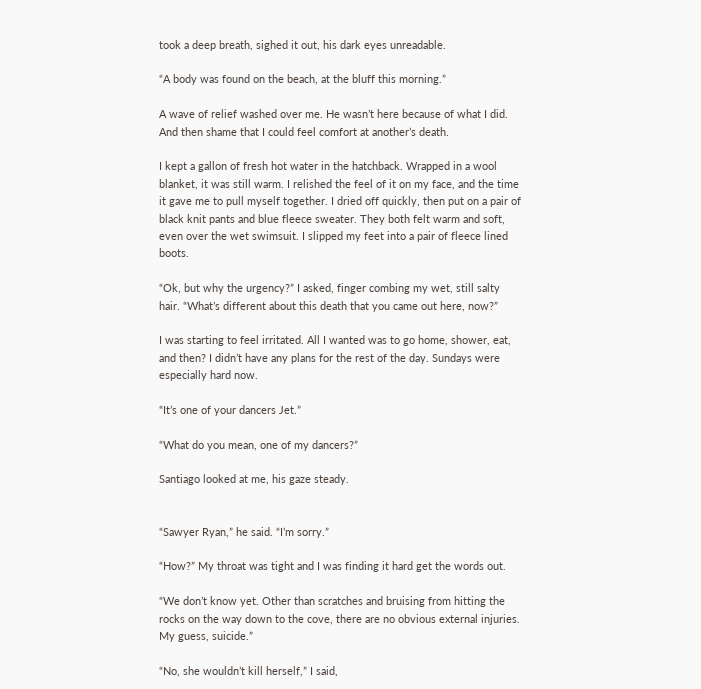took a deep breath, sighed it out, his dark eyes unreadable.

“A body was found on the beach, at the bluff this morning.”

A wave of relief washed over me. He wasn’t here because of what I did. And then shame that I could feel comfort at another’s death.

I kept a gallon of fresh hot water in the hatchback. Wrapped in a wool blanket, it was still warm. I relished the feel of it on my face, and the time it gave me to pull myself together. I dried off quickly, then put on a pair of black knit pants and blue fleece sweater. They both felt warm and soft, even over the wet swimsuit. I slipped my feet into a pair of fleece lined boots.

“Ok, but why the urgency?” I asked, finger combing my wet, still salty hair. “What’s different about this death that you came out here, now?”

I was starting to feel irritated. All I wanted was to go home, shower, eat, and then? I didn’t have any plans for the rest of the day. Sundays were especially hard now.

“It’s one of your dancers Jet.”

“What do you mean, one of my dancers?”

Santiago looked at me, his gaze steady.


“Sawyer Ryan,” he said. “I’m sorry.”

“How?” My throat was tight and I was finding it hard get the words out.

“We don’t know yet. Other than scratches and bruising from hitting the rocks on the way down to the cove, there are no obvious external injuries. My guess, suicide.”

“No, she wouldn’t kill herself,” I said,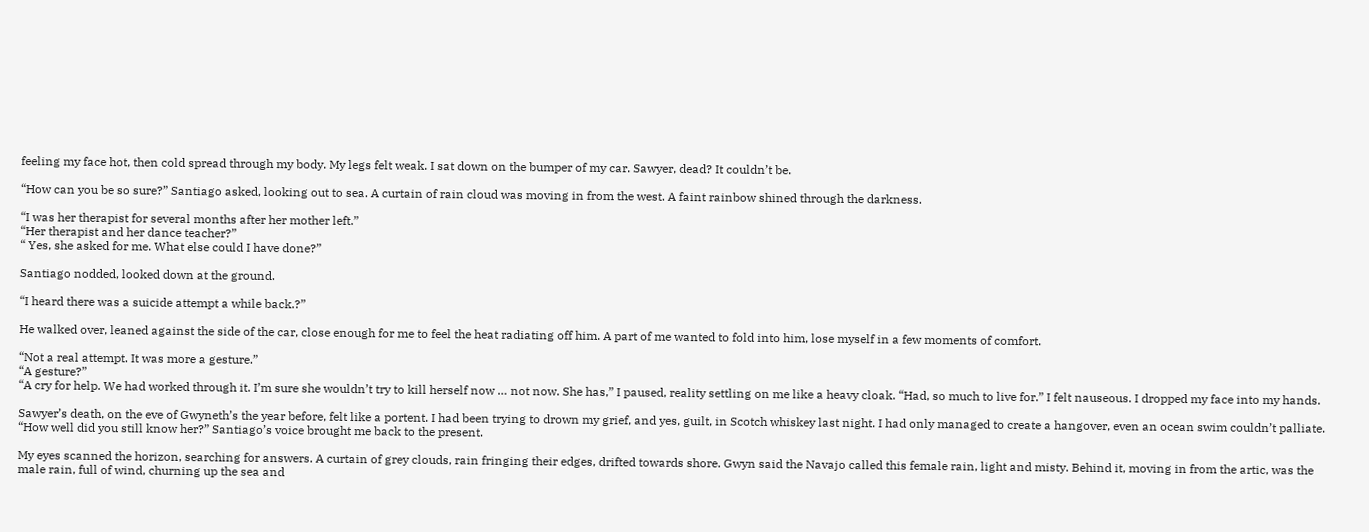feeling my face hot, then cold spread through my body. My legs felt weak. I sat down on the bumper of my car. Sawyer, dead? It couldn’t be.

“How can you be so sure?” Santiago asked, looking out to sea. A curtain of rain cloud was moving in from the west. A faint rainbow shined through the darkness.

“I was her therapist for several months after her mother left.”
“Her therapist and her dance teacher?”
“ Yes, she asked for me. What else could I have done?”

Santiago nodded, looked down at the ground.

“I heard there was a suicide attempt a while back.?”

He walked over, leaned against the side of the car, close enough for me to feel the heat radiating off him. A part of me wanted to fold into him, lose myself in a few moments of comfort.

“Not a real attempt. It was more a gesture.”
“A gesture?”
“A cry for help. We had worked through it. I’m sure she wouldn’t try to kill herself now … not now. She has,” I paused, reality settling on me like a heavy cloak. “Had, so much to live for.” I felt nauseous. I dropped my face into my hands.

Sawyer’s death, on the eve of Gwyneth’s the year before, felt like a portent. I had been trying to drown my grief, and yes, guilt, in Scotch whiskey last night. I had only managed to create a hangover, even an ocean swim couldn’t palliate.
“How well did you still know her?” Santiago’s voice brought me back to the present.

My eyes scanned the horizon, searching for answers. A curtain of grey clouds, rain fringing their edges, drifted towards shore. Gwyn said the Navajo called this female rain, light and misty. Behind it, moving in from the artic, was the male rain, full of wind, churning up the sea and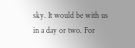sky. It would be with us in a day or two. For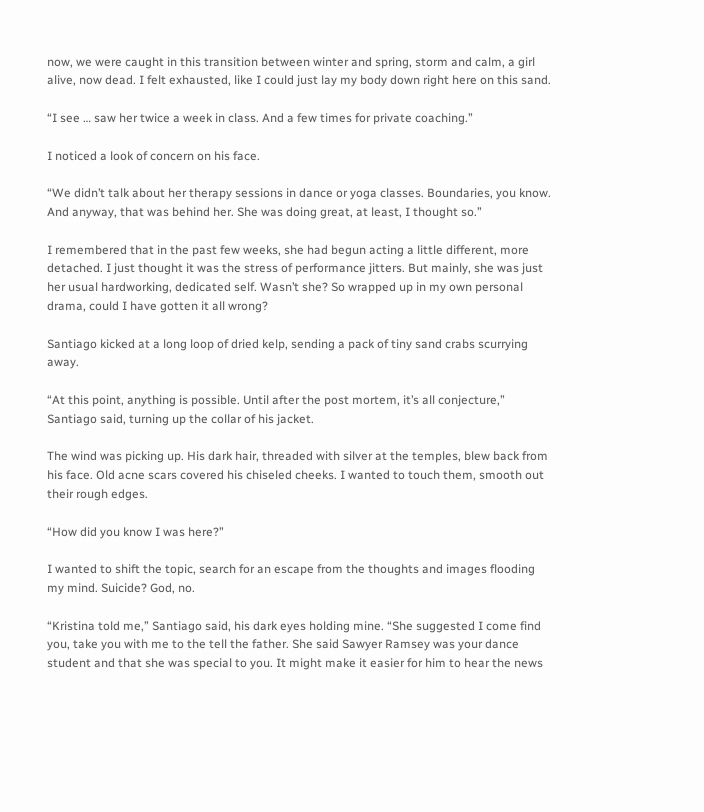now, we were caught in this transition between winter and spring, storm and calm, a girl alive, now dead. I felt exhausted, like I could just lay my body down right here on this sand.

“I see … saw her twice a week in class. And a few times for private coaching.”

I noticed a look of concern on his face.

“We didn’t talk about her therapy sessions in dance or yoga classes. Boundaries, you know. And anyway, that was behind her. She was doing great, at least, I thought so.”

I remembered that in the past few weeks, she had begun acting a little different, more detached. I just thought it was the stress of performance jitters. But mainly, she was just her usual hardworking, dedicated self. Wasn’t she? So wrapped up in my own personal drama, could I have gotten it all wrong?

Santiago kicked at a long loop of dried kelp, sending a pack of tiny sand crabs scurrying away.

“At this point, anything is possible. Until after the post mortem, it’s all conjecture,” Santiago said, turning up the collar of his jacket.

The wind was picking up. His dark hair, threaded with silver at the temples, blew back from his face. Old acne scars covered his chiseled cheeks. I wanted to touch them, smooth out their rough edges.

“How did you know I was here?”

I wanted to shift the topic, search for an escape from the thoughts and images flooding my mind. Suicide? God, no.

“Kristina told me,” Santiago said, his dark eyes holding mine. “She suggested I come find you, take you with me to the tell the father. She said Sawyer Ramsey was your dance student and that she was special to you. It might make it easier for him to hear the news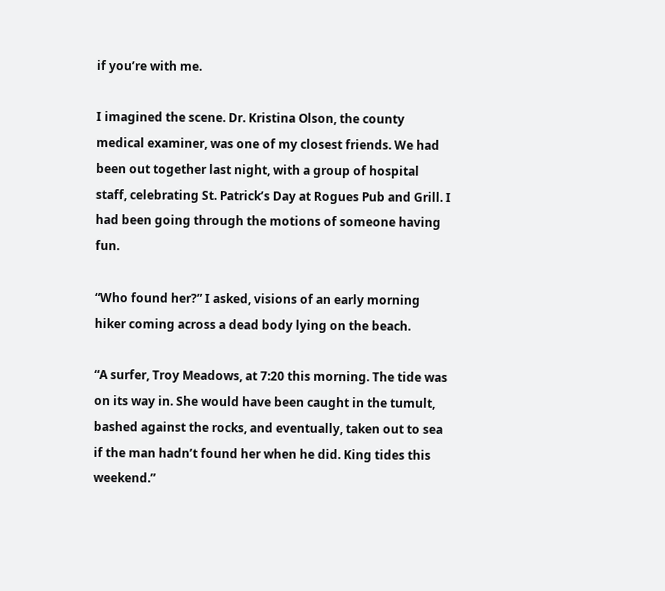if you’re with me.

I imagined the scene. Dr. Kristina Olson, the county medical examiner, was one of my closest friends. We had been out together last night, with a group of hospital staff, celebrating St. Patrick’s Day at Rogues Pub and Grill. I had been going through the motions of someone having fun.

“Who found her?” I asked, visions of an early morning hiker coming across a dead body lying on the beach.

“A surfer, Troy Meadows, at 7:20 this morning. The tide was on its way in. She would have been caught in the tumult, bashed against the rocks, and eventually, taken out to sea if the man hadn’t found her when he did. King tides this weekend.”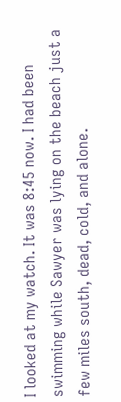I looked at my watch. It was 8:45 now. I had been swimming while Sawyer was lying on the beach just a few miles south, dead, cold, and alone.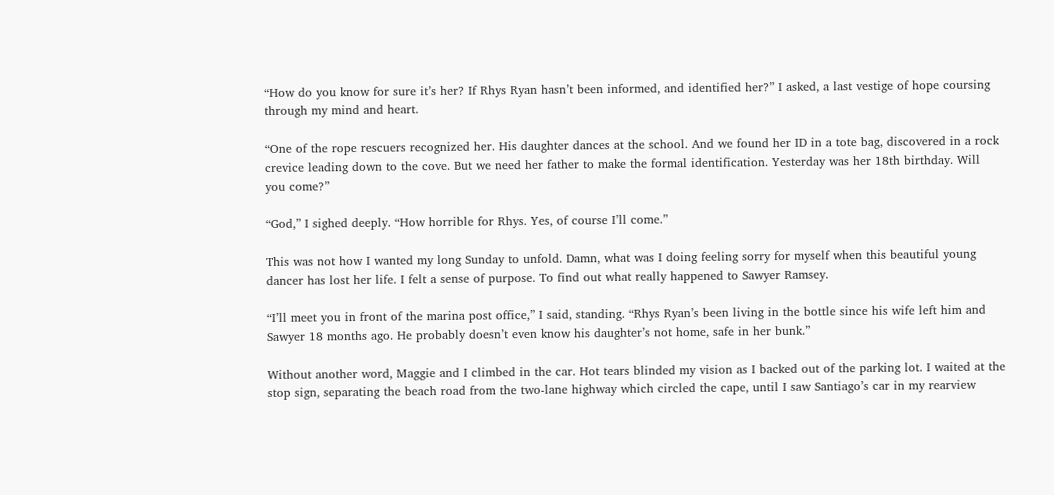“How do you know for sure it’s her? If Rhys Ryan hasn’t been informed, and identified her?” I asked, a last vestige of hope coursing through my mind and heart.

“One of the rope rescuers recognized her. His daughter dances at the school. And we found her ID in a tote bag, discovered in a rock crevice leading down to the cove. But we need her father to make the formal identification. Yesterday was her 18th birthday. Will you come?”

“God,” I sighed deeply. “How horrible for Rhys. Yes, of course I’ll come.”

This was not how I wanted my long Sunday to unfold. Damn, what was I doing feeling sorry for myself when this beautiful young dancer has lost her life. I felt a sense of purpose. To find out what really happened to Sawyer Ramsey.

“I’ll meet you in front of the marina post office,” I said, standing. “Rhys Ryan’s been living in the bottle since his wife left him and Sawyer 18 months ago. He probably doesn’t even know his daughter’s not home, safe in her bunk.”

Without another word, Maggie and I climbed in the car. Hot tears blinded my vision as I backed out of the parking lot. I waited at the stop sign, separating the beach road from the two-lane highway which circled the cape, until I saw Santiago’s car in my rearview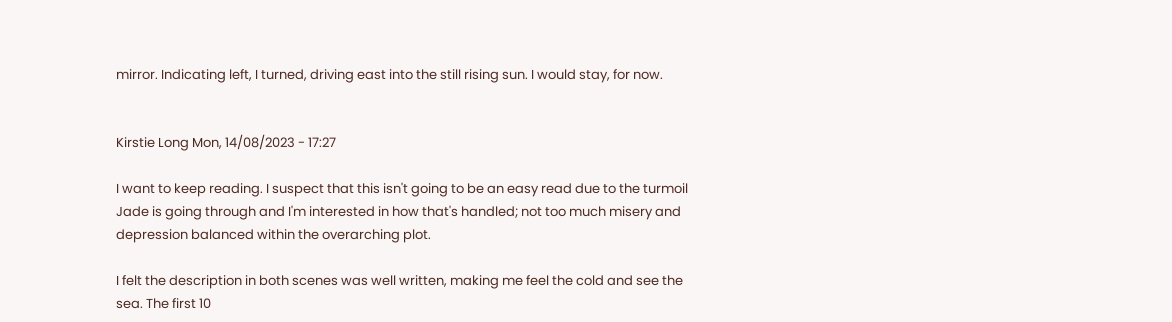mirror. Indicating left, I turned, driving east into the still rising sun. I would stay, for now.


Kirstie Long Mon, 14/08/2023 - 17:27

I want to keep reading. I suspect that this isn't going to be an easy read due to the turmoil Jade is going through and I'm interested in how that's handled; not too much misery and depression balanced within the overarching plot.

I felt the description in both scenes was well written, making me feel the cold and see the sea. The first 10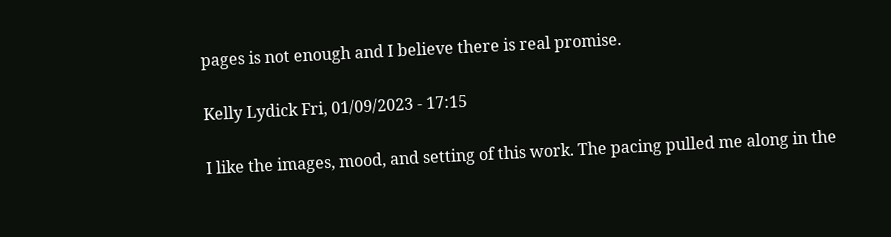pages is not enough and I believe there is real promise.

Kelly Lydick Fri, 01/09/2023 - 17:15

I like the images, mood, and setting of this work. The pacing pulled me along in the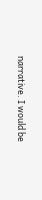narrative. I would be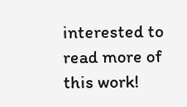interested to read more of this work!